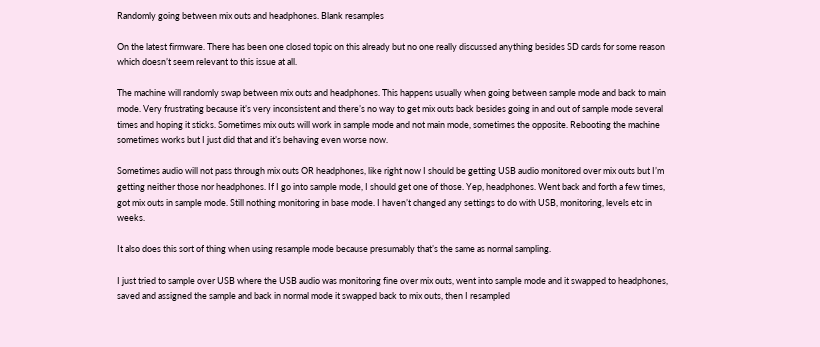Randomly going between mix outs and headphones. Blank resamples

On the latest firmware. There has been one closed topic on this already but no one really discussed anything besides SD cards for some reason which doesn’t seem relevant to this issue at all.

The machine will randomly swap between mix outs and headphones. This happens usually when going between sample mode and back to main mode. Very frustrating because it’s very inconsistent and there’s no way to get mix outs back besides going in and out of sample mode several times and hoping it sticks. Sometimes mix outs will work in sample mode and not main mode, sometimes the opposite. Rebooting the machine sometimes works but I just did that and it’s behaving even worse now.

Sometimes audio will not pass through mix outs OR headphones, like right now I should be getting USB audio monitored over mix outs but I’m getting neither those nor headphones. If I go into sample mode, I should get one of those. Yep, headphones. Went back and forth a few times, got mix outs in sample mode. Still nothing monitoring in base mode. I haven’t changed any settings to do with USB, monitoring, levels etc in weeks.

It also does this sort of thing when using resample mode because presumably that’s the same as normal sampling.

I just tried to sample over USB where the USB audio was monitoring fine over mix outs, went into sample mode and it swapped to headphones, saved and assigned the sample and back in normal mode it swapped back to mix outs, then I resampled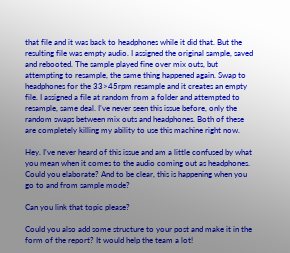that file and it was back to headphones while it did that. But the resulting file was empty audio. I assigned the original sample, saved and rebooted. The sample played fine over mix outs, but attempting to resample, the same thing happened again. Swap to headphones for the 33>45rpm resample and it creates an empty file. I assigned a file at random from a folder and attempted to resample, same deal. I’ve never seen this issue before, only the random swaps between mix outs and headphones. Both of these are completely killing my ability to use this machine right now.

Hey. I’ve never heard of this issue and am a little confused by what you mean when it comes to the audio coming out as headphones. Could you elaborate? And to be clear, this is happening when you go to and from sample mode?

Can you link that topic please?

Could you also add some structure to your post and make it in the form of the report? It would help the team a lot!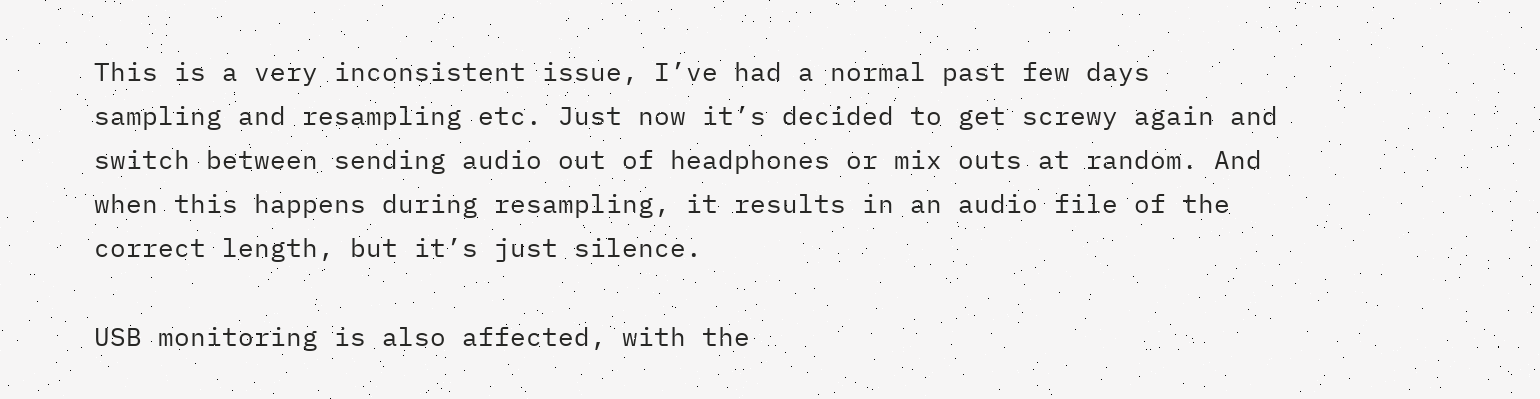This is a very inconsistent issue, I’ve had a normal past few days sampling and resampling etc. Just now it’s decided to get screwy again and switch between sending audio out of headphones or mix outs at random. And when this happens during resampling, it results in an audio file of the correct length, but it’s just silence.

USB monitoring is also affected, with the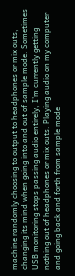machine randomly choosing to output to headphones or mix outs, changing its mind when going into and out of sample mode. Sometimes USB monitoring stops passing audio entirely, I’m currently getting nothing out of headphones or mix outs. Playing audio on my computer and going back and forth from sample mode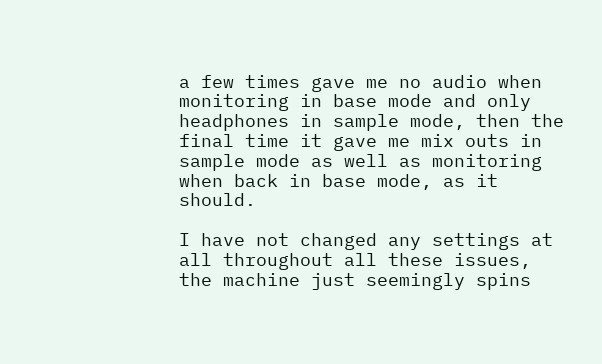a few times gave me no audio when monitoring in base mode and only headphones in sample mode, then the final time it gave me mix outs in sample mode as well as monitoring when back in base mode, as it should.

I have not changed any settings at all throughout all these issues, the machine just seemingly spins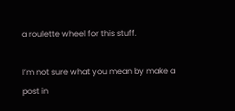a roulette wheel for this stuff.

I’m not sure what you mean by make a post in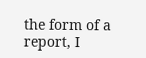the form of a report, I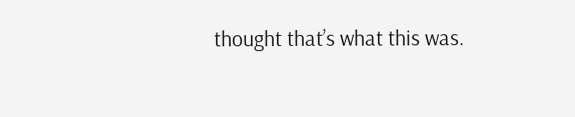thought that’s what this was.